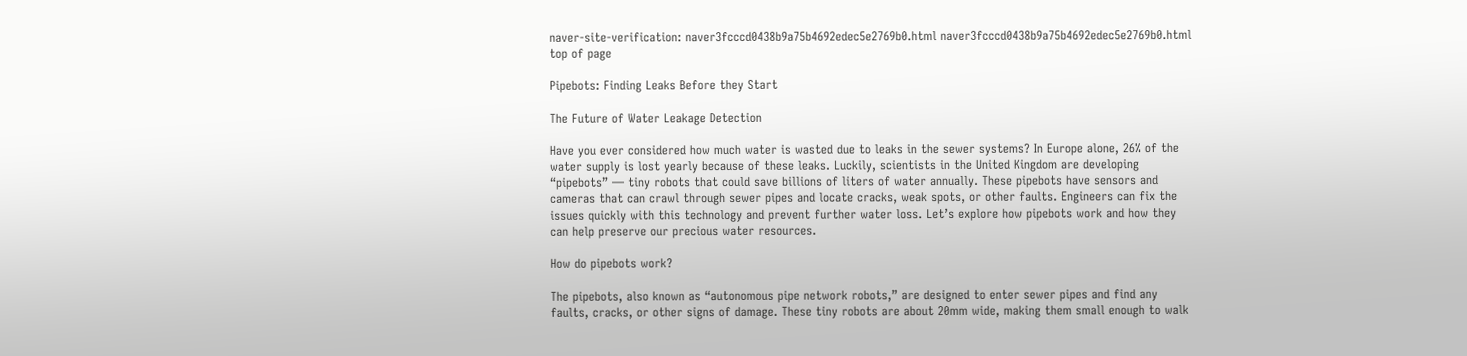naver-site-verification: naver3fcccd0438b9a75b4692edec5e2769b0.html naver3fcccd0438b9a75b4692edec5e2769b0.html
top of page

Pipebots: Finding Leaks Before they Start

The Future of Water Leakage Detection

Have you ever considered how much water is wasted due to leaks in the sewer systems? In Europe alone, 26% of the water supply is lost yearly because of these leaks. Luckily, scientists in the United Kingdom are developing “pipebots” — tiny robots that could save billions of liters of water annually. These pipebots have sensors and cameras that can crawl through sewer pipes and locate cracks, weak spots, or other faults. Engineers can fix the issues quickly with this technology and prevent further water loss. Let’s explore how pipebots work and how they can help preserve our precious water resources.

How do pipebots work?

The pipebots, also known as “autonomous pipe network robots,” are designed to enter sewer pipes and find any faults, cracks, or other signs of damage. These tiny robots are about 20mm wide, making them small enough to walk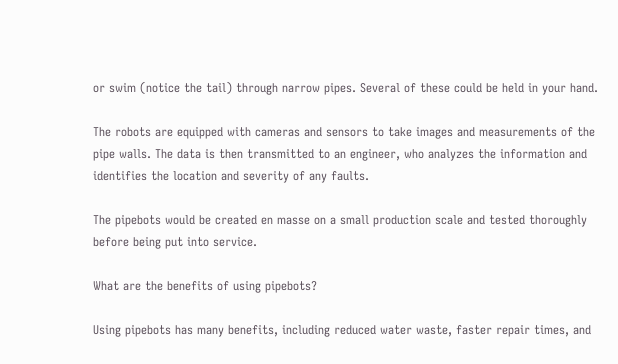or swim (notice the tail) through narrow pipes. Several of these could be held in your hand.

The robots are equipped with cameras and sensors to take images and measurements of the pipe walls. The data is then transmitted to an engineer, who analyzes the information and identifies the location and severity of any faults.

The pipebots would be created en masse on a small production scale and tested thoroughly before being put into service.

What are the benefits of using pipebots?

Using pipebots has many benefits, including reduced water waste, faster repair times, and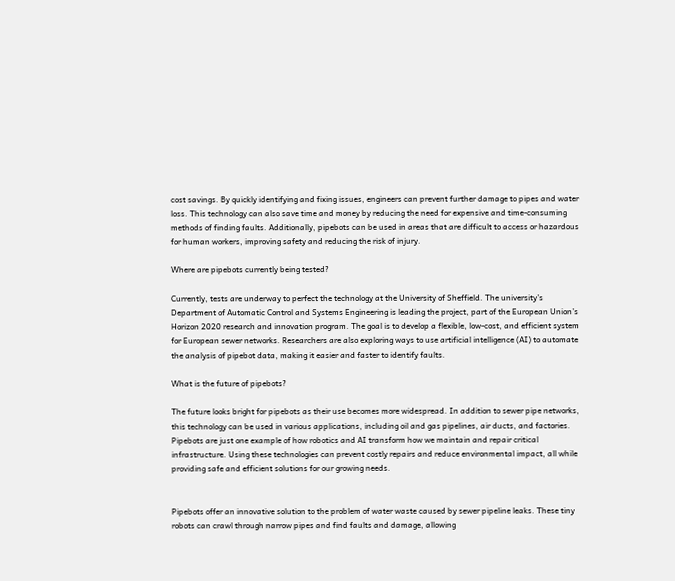cost savings. By quickly identifying and fixing issues, engineers can prevent further damage to pipes and water loss. This technology can also save time and money by reducing the need for expensive and time-consuming methods of finding faults. Additionally, pipebots can be used in areas that are difficult to access or hazardous for human workers, improving safety and reducing the risk of injury.

Where are pipebots currently being tested?

Currently, tests are underway to perfect the technology at the University of Sheffield. The university’s Department of Automatic Control and Systems Engineering is leading the project, part of the European Union’s Horizon 2020 research and innovation program. The goal is to develop a flexible, low-cost, and efficient system for European sewer networks. Researchers are also exploring ways to use artificial intelligence (AI) to automate the analysis of pipebot data, making it easier and faster to identify faults.

What is the future of pipebots?

The future looks bright for pipebots as their use becomes more widespread. In addition to sewer pipe networks, this technology can be used in various applications, including oil and gas pipelines, air ducts, and factories. Pipebots are just one example of how robotics and AI transform how we maintain and repair critical infrastructure. Using these technologies can prevent costly repairs and reduce environmental impact, all while providing safe and efficient solutions for our growing needs.


Pipebots offer an innovative solution to the problem of water waste caused by sewer pipeline leaks. These tiny robots can crawl through narrow pipes and find faults and damage, allowing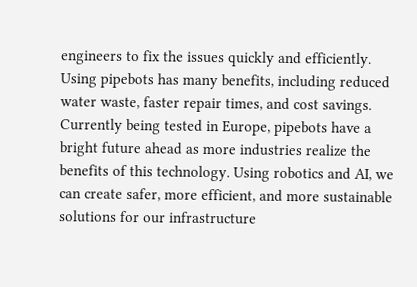engineers to fix the issues quickly and efficiently. Using pipebots has many benefits, including reduced water waste, faster repair times, and cost savings. Currently being tested in Europe, pipebots have a bright future ahead as more industries realize the benefits of this technology. Using robotics and AI, we can create safer, more efficient, and more sustainable solutions for our infrastructure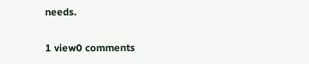needs.

1 view0 comments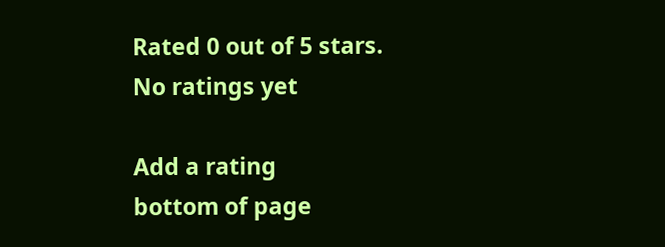Rated 0 out of 5 stars.
No ratings yet

Add a rating
bottom of page